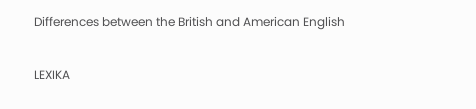Differences between the British and American English

LEXIKA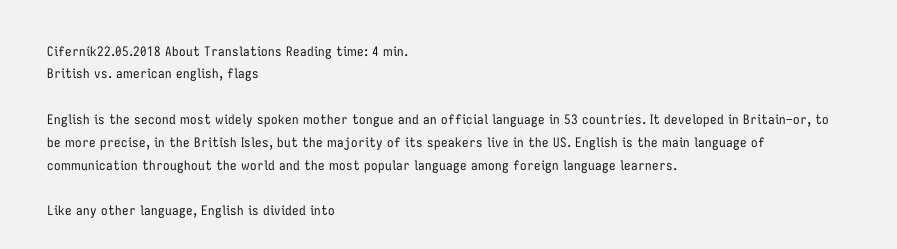Ciferník22.05.2018 About Translations Reading time: 4 min.
British vs. american english, flags

English is the second most widely spoken mother tongue and an official language in 53 countries. It developed in Britain–or, to be more precise, in the British Isles, but the majority of its speakers live in the US. English is the main language of communication throughout the world and the most popular language among foreign language learners.

Like any other language, English is divided into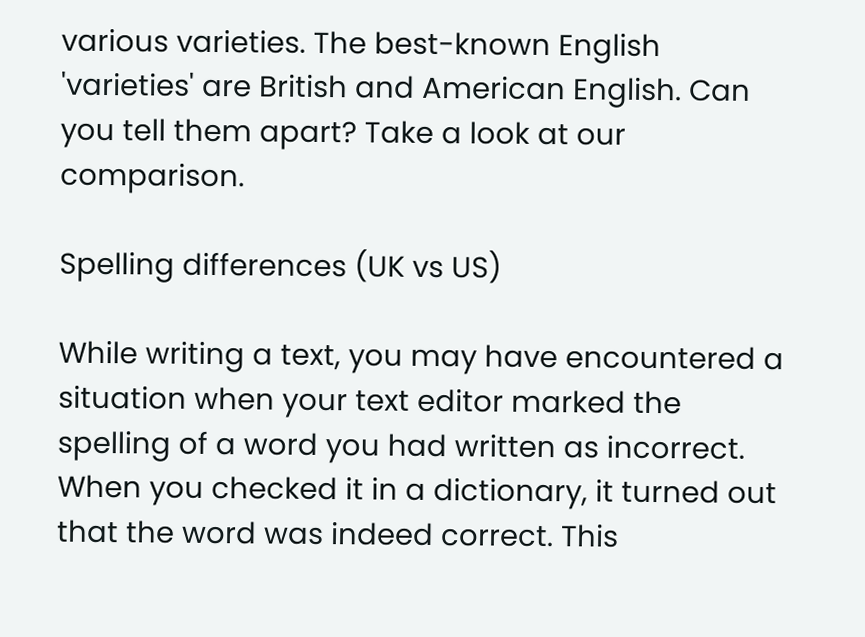various varieties. The best-known English 'varieties' are British and American English. Can you tell them apart? Take a look at our comparison.

Spelling differences (UK vs US)

While writing a text, you may have encountered a situation when your text editor marked the spelling of a word you had written as incorrect. When you checked it in a dictionary, it turned out that the word was indeed correct. This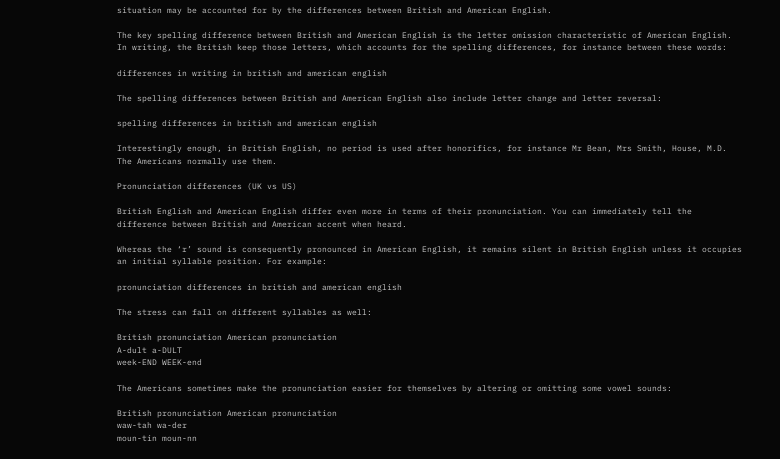situation may be accounted for by the differences between British and American English.

The key spelling difference between British and American English is the letter omission characteristic of American English. In writing, the British keep those letters, which accounts for the spelling differences, for instance between these words:

differences in writing in british and american english

The spelling differences between British and American English also include letter change and letter reversal:

spelling differences in british and american english

Interestingly enough, in British English, no period is used after honorifics, for instance Mr Bean, Mrs Smith, House, M.D. The Americans normally use them.

Pronunciation differences (UK vs US)

British English and American English differ even more in terms of their pronunciation. You can immediately tell the difference between British and American accent when heard.

Whereas the ‘r’ sound is consequently pronounced in American English, it remains silent in British English unless it occupies an initial syllable position. For example:

pronunciation differences in british and american english

The stress can fall on different syllables as well:

British pronunciation American pronunciation
A-dult a-DULT
week-END WEEK-end

The Americans sometimes make the pronunciation easier for themselves by altering or omitting some vowel sounds:

British pronunciation American pronunciation
waw-tah wa-der
moun-tin moun-nn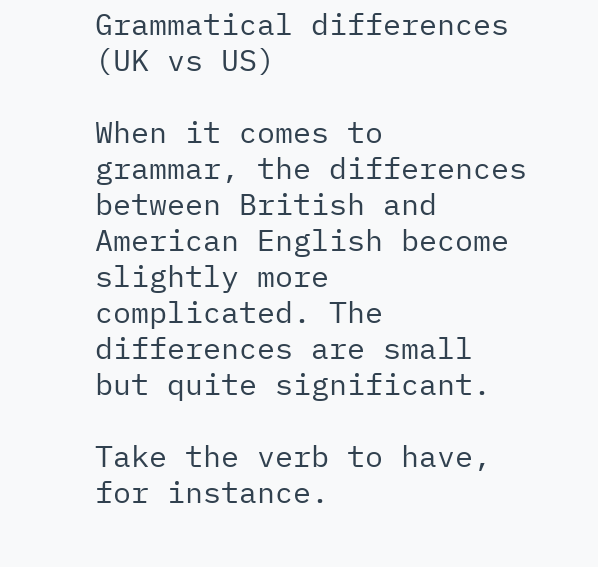Grammatical differences (UK vs US)

When it comes to grammar, the differences between British and American English become slightly more complicated. The differences are small but quite significant.

Take the verb to have, for instance.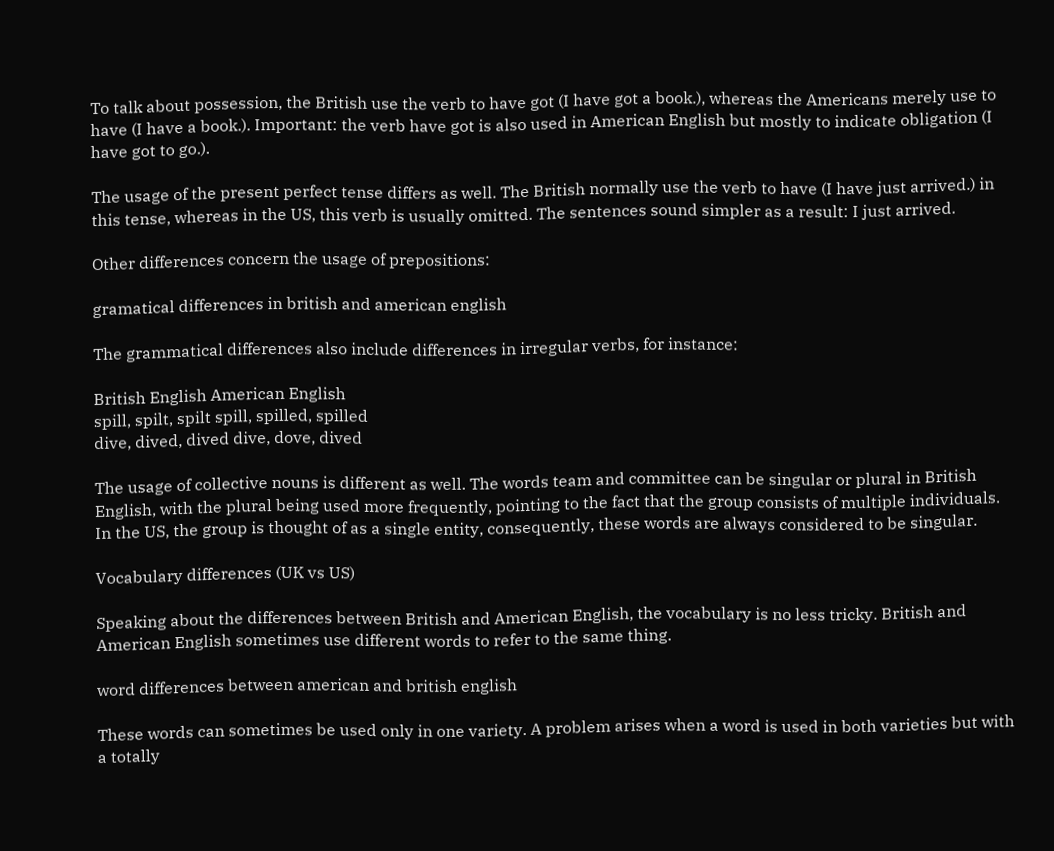To talk about possession, the British use the verb to have got (I have got a book.), whereas the Americans merely use to have (I have a book.). Important: the verb have got is also used in American English but mostly to indicate obligation (I have got to go.).

The usage of the present perfect tense differs as well. The British normally use the verb to have (I have just arrived.) in this tense, whereas in the US, this verb is usually omitted. The sentences sound simpler as a result: I just arrived.

Other differences concern the usage of prepositions:

gramatical differences in british and american english

The grammatical differences also include differences in irregular verbs, for instance:

British English American English
spill, spilt, spilt spill, spilled, spilled
dive, dived, dived dive, dove, dived

The usage of collective nouns is different as well. The words team and committee can be singular or plural in British English, with the plural being used more frequently, pointing to the fact that the group consists of multiple individuals. In the US, the group is thought of as a single entity, consequently, these words are always considered to be singular.

Vocabulary differences (UK vs US)

Speaking about the differences between British and American English, the vocabulary is no less tricky. British and American English sometimes use different words to refer to the same thing.

word differences between american and british english

These words can sometimes be used only in one variety. A problem arises when a word is used in both varieties but with a totally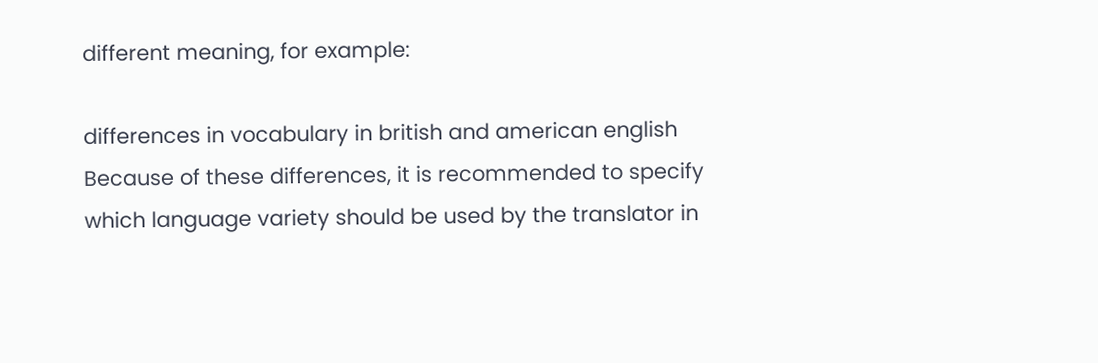different meaning, for example:

differences in vocabulary in british and american english
Because of these differences, it is recommended to specify which language variety should be used by the translator in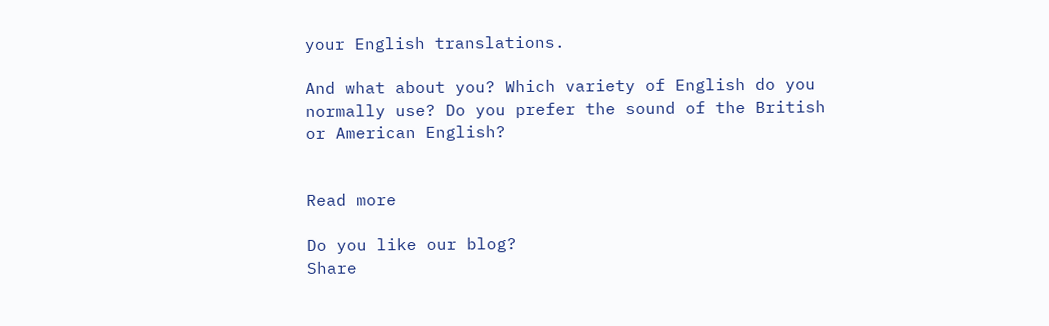your English translations.

And what about you? Which variety of English do you normally use? Do you prefer the sound of the British or American English?


Read more

Do you like our blog?
Share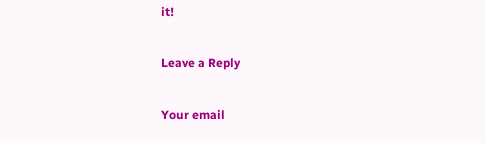it!

Leave a Reply

Your email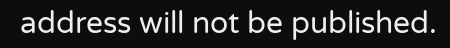address will not be published.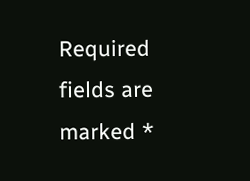Required fields are marked *